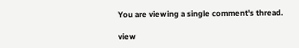You are viewing a single comment's thread.

view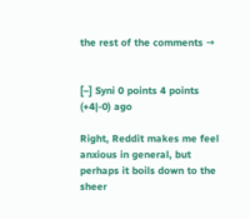the rest of the comments →


[–] Syni 0 points 4 points (+4|-0) ago

Right, Reddit makes me feel anxious in general, but perhaps it boils down to the sheer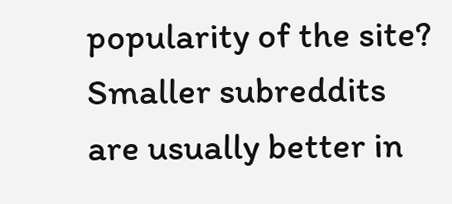popularity of the site? Smaller subreddits are usually better in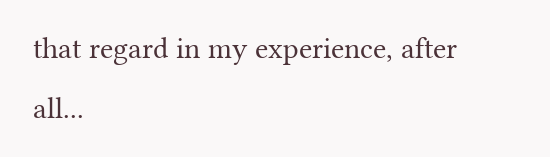that regard in my experience, after all...